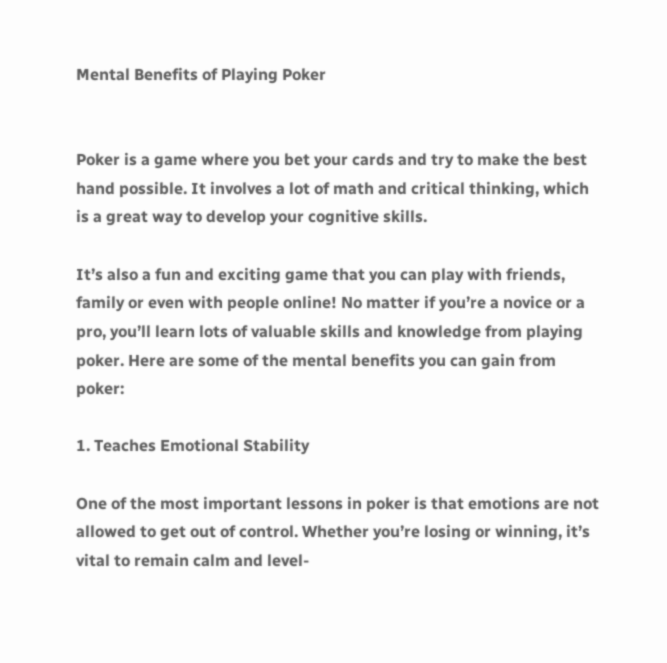Mental Benefits of Playing Poker


Poker is a game where you bet your cards and try to make the best hand possible. It involves a lot of math and critical thinking, which is a great way to develop your cognitive skills.

It’s also a fun and exciting game that you can play with friends, family or even with people online! No matter if you’re a novice or a pro, you’ll learn lots of valuable skills and knowledge from playing poker. Here are some of the mental benefits you can gain from poker:

1. Teaches Emotional Stability

One of the most important lessons in poker is that emotions are not allowed to get out of control. Whether you’re losing or winning, it’s vital to remain calm and level-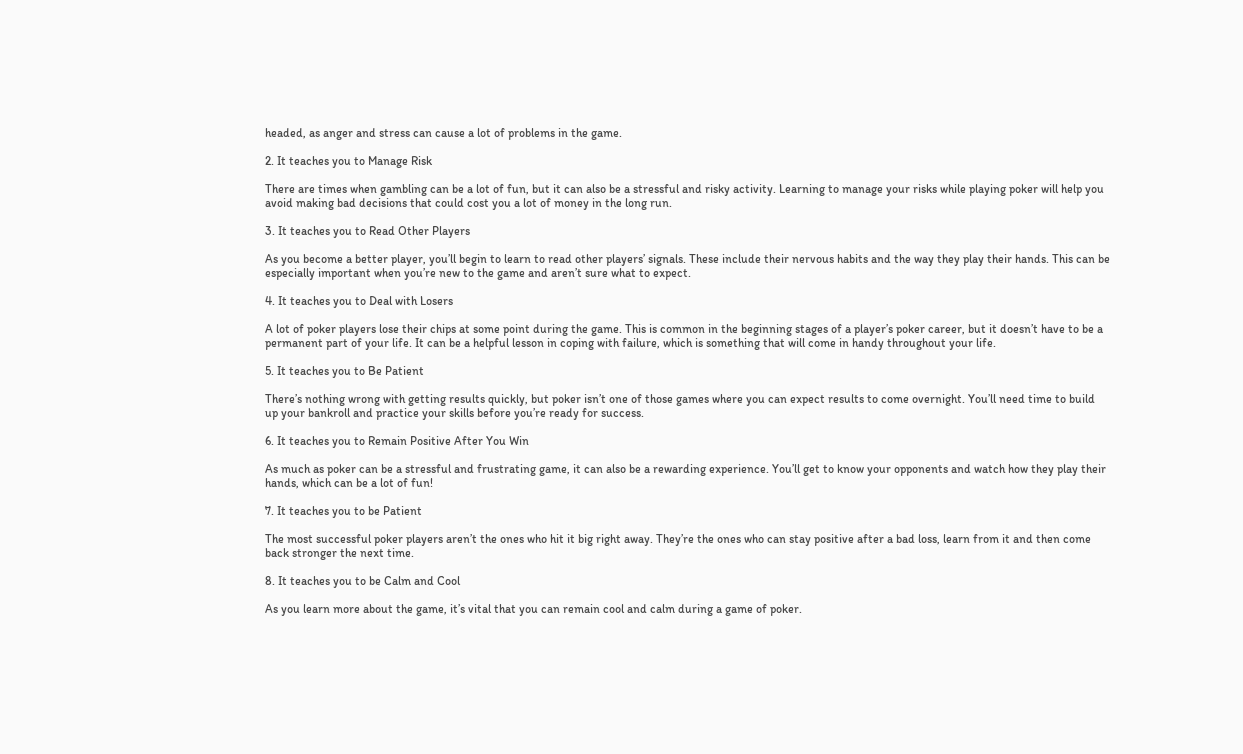headed, as anger and stress can cause a lot of problems in the game.

2. It teaches you to Manage Risk

There are times when gambling can be a lot of fun, but it can also be a stressful and risky activity. Learning to manage your risks while playing poker will help you avoid making bad decisions that could cost you a lot of money in the long run.

3. It teaches you to Read Other Players

As you become a better player, you’ll begin to learn to read other players’ signals. These include their nervous habits and the way they play their hands. This can be especially important when you’re new to the game and aren’t sure what to expect.

4. It teaches you to Deal with Losers

A lot of poker players lose their chips at some point during the game. This is common in the beginning stages of a player’s poker career, but it doesn’t have to be a permanent part of your life. It can be a helpful lesson in coping with failure, which is something that will come in handy throughout your life.

5. It teaches you to Be Patient

There’s nothing wrong with getting results quickly, but poker isn’t one of those games where you can expect results to come overnight. You’ll need time to build up your bankroll and practice your skills before you’re ready for success.

6. It teaches you to Remain Positive After You Win

As much as poker can be a stressful and frustrating game, it can also be a rewarding experience. You’ll get to know your opponents and watch how they play their hands, which can be a lot of fun!

7. It teaches you to be Patient

The most successful poker players aren’t the ones who hit it big right away. They’re the ones who can stay positive after a bad loss, learn from it and then come back stronger the next time.

8. It teaches you to be Calm and Cool

As you learn more about the game, it’s vital that you can remain cool and calm during a game of poker.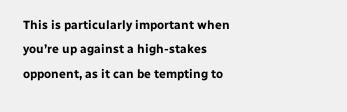This is particularly important when you’re up against a high-stakes opponent, as it can be tempting to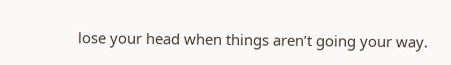lose your head when things aren’t going your way.